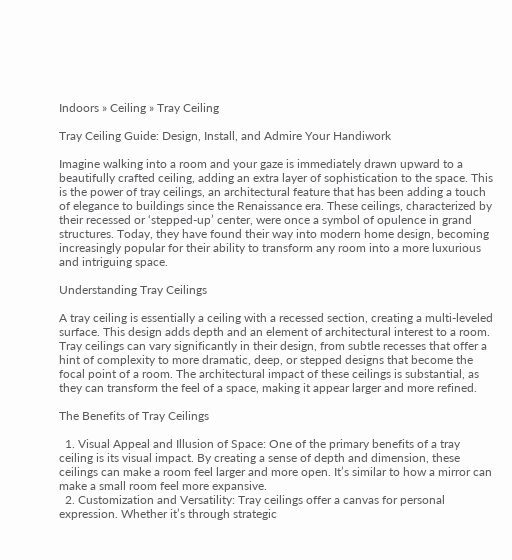Indoors » Ceiling » Tray Ceiling

Tray Ceiling Guide: Design, Install, and Admire Your Handiwork

Imagine walking into a room and your gaze is immediately drawn upward to a beautifully crafted ceiling, adding an extra layer of sophistication to the space. This is the power of tray ceilings, an architectural feature that has been adding a touch of elegance to buildings since the Renaissance era. These ceilings, characterized by their recessed or ‘stepped-up’ center, were once a symbol of opulence in grand structures. Today, they have found their way into modern home design, becoming increasingly popular for their ability to transform any room into a more luxurious and intriguing space.

Understanding Tray Ceilings

A tray ceiling is essentially a ceiling with a recessed section, creating a multi-leveled surface. This design adds depth and an element of architectural interest to a room. Tray ceilings can vary significantly in their design, from subtle recesses that offer a hint of complexity to more dramatic, deep, or stepped designs that become the focal point of a room. The architectural impact of these ceilings is substantial, as they can transform the feel of a space, making it appear larger and more refined.

The Benefits of Tray Ceilings

  1. Visual Appeal and Illusion of Space: One of the primary benefits of a tray ceiling is its visual impact. By creating a sense of depth and dimension, these ceilings can make a room feel larger and more open. It’s similar to how a mirror can make a small room feel more expansive.
  2. Customization and Versatility: Tray ceilings offer a canvas for personal expression. Whether it’s through strategic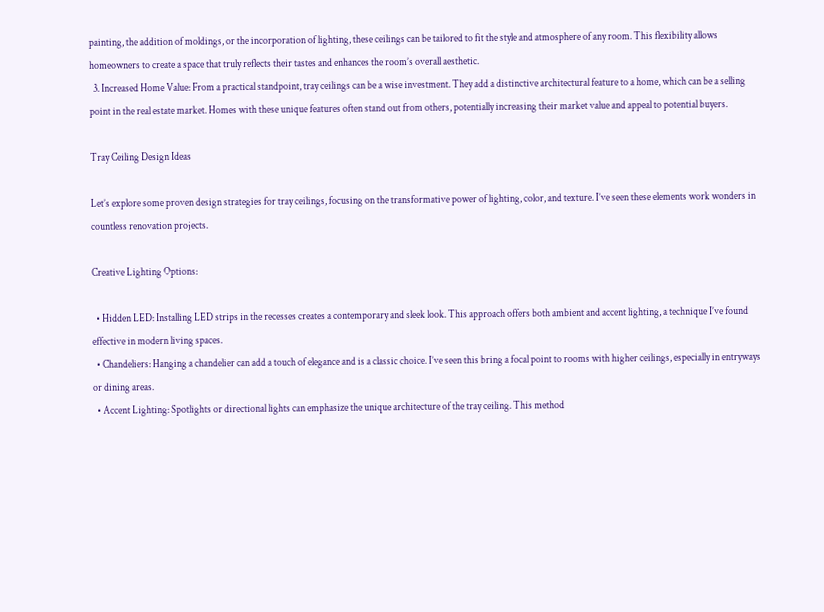painting, the addition of moldings, or the incorporation of lighting, these ceilings can be tailored to fit the style and atmosphere of any room. This flexibility allows homeowners to create a space that truly reflects their tastes and enhances the room’s overall aesthetic.
  3. Increased Home Value: From a practical standpoint, tray ceilings can be a wise investment. They add a distinctive architectural feature to a home, which can be a selling point in the real estate market. Homes with these unique features often stand out from others, potentially increasing their market value and appeal to potential buyers.

Tray Ceiling Design Ideas

Let’s explore some proven design strategies for tray ceilings, focusing on the transformative power of lighting, color, and texture. I’ve seen these elements work wonders in countless renovation projects.

Creative Lighting Options:

  • Hidden LED: Installing LED strips in the recesses creates a contemporary and sleek look. This approach offers both ambient and accent lighting, a technique I’ve found effective in modern living spaces.
  • Chandeliers: Hanging a chandelier can add a touch of elegance and is a classic choice. I’ve seen this bring a focal point to rooms with higher ceilings, especially in entryways or dining areas.
  • Accent Lighting: Spotlights or directional lights can emphasize the unique architecture of the tray ceiling. This method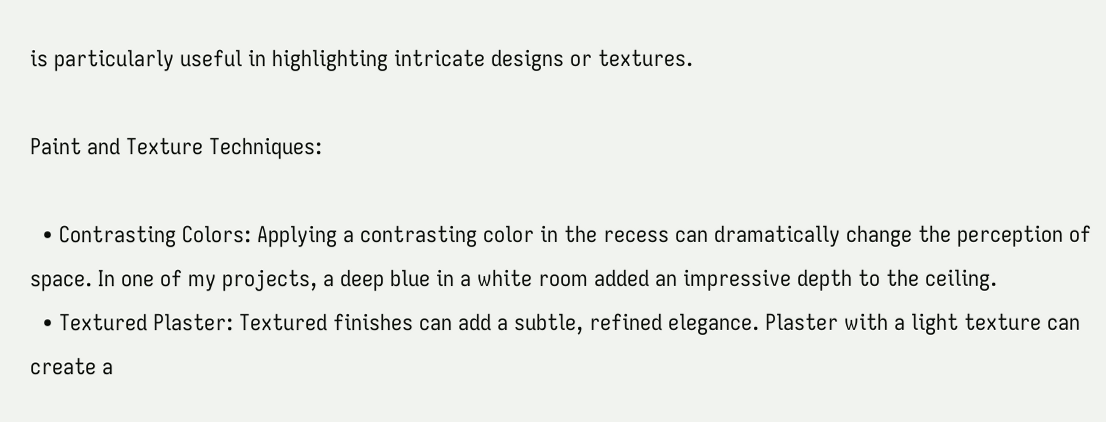is particularly useful in highlighting intricate designs or textures.

Paint and Texture Techniques:

  • Contrasting Colors: Applying a contrasting color in the recess can dramatically change the perception of space. In one of my projects, a deep blue in a white room added an impressive depth to the ceiling.
  • Textured Plaster: Textured finishes can add a subtle, refined elegance. Plaster with a light texture can create a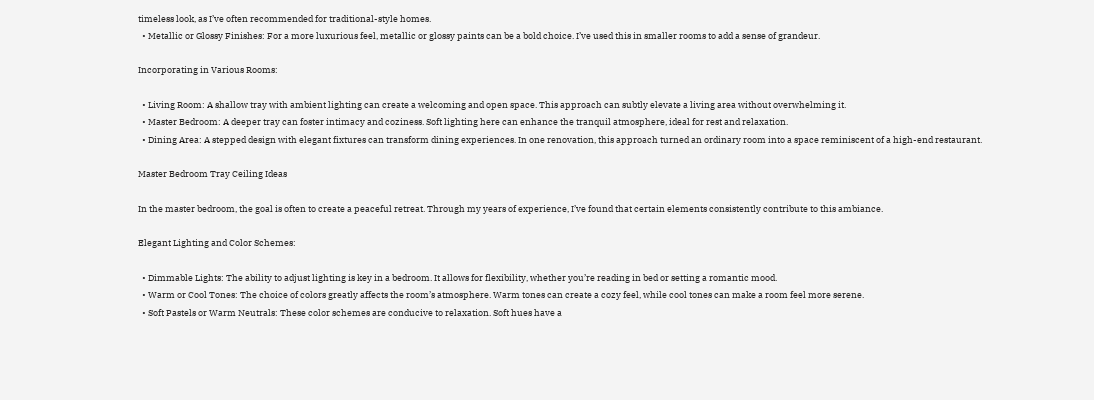timeless look, as I’ve often recommended for traditional-style homes.
  • Metallic or Glossy Finishes: For a more luxurious feel, metallic or glossy paints can be a bold choice. I’ve used this in smaller rooms to add a sense of grandeur.

Incorporating in Various Rooms:

  • Living Room: A shallow tray with ambient lighting can create a welcoming and open space. This approach can subtly elevate a living area without overwhelming it.
  • Master Bedroom: A deeper tray can foster intimacy and coziness. Soft lighting here can enhance the tranquil atmosphere, ideal for rest and relaxation.
  • Dining Area: A stepped design with elegant fixtures can transform dining experiences. In one renovation, this approach turned an ordinary room into a space reminiscent of a high-end restaurant.

Master Bedroom Tray Ceiling Ideas

In the master bedroom, the goal is often to create a peaceful retreat. Through my years of experience, I’ve found that certain elements consistently contribute to this ambiance.

Elegant Lighting and Color Schemes:

  • Dimmable Lights: The ability to adjust lighting is key in a bedroom. It allows for flexibility, whether you’re reading in bed or setting a romantic mood.
  • Warm or Cool Tones: The choice of colors greatly affects the room’s atmosphere. Warm tones can create a cozy feel, while cool tones can make a room feel more serene.
  • Soft Pastels or Warm Neutrals: These color schemes are conducive to relaxation. Soft hues have a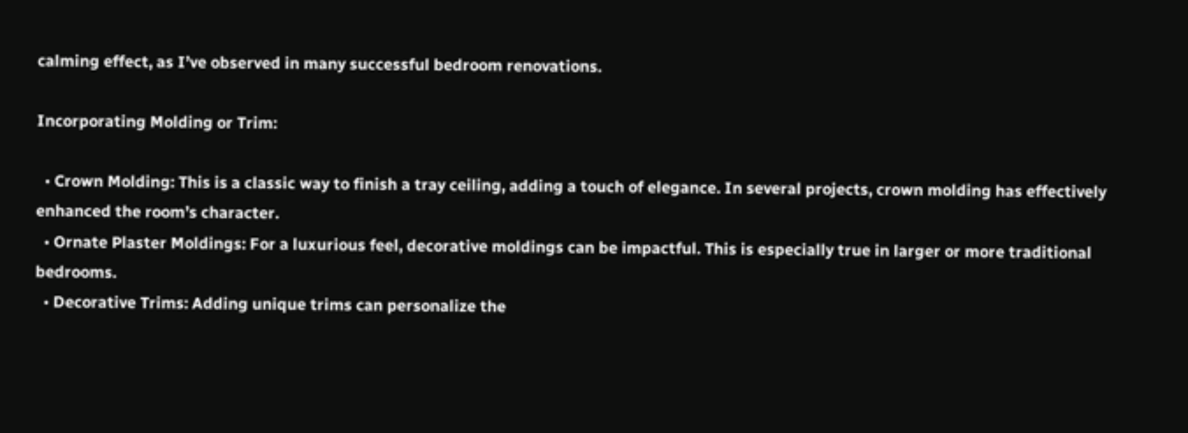calming effect, as I’ve observed in many successful bedroom renovations.

Incorporating Molding or Trim:

  • Crown Molding: This is a classic way to finish a tray ceiling, adding a touch of elegance. In several projects, crown molding has effectively enhanced the room’s character.
  • Ornate Plaster Moldings: For a luxurious feel, decorative moldings can be impactful. This is especially true in larger or more traditional bedrooms.
  • Decorative Trims: Adding unique trims can personalize the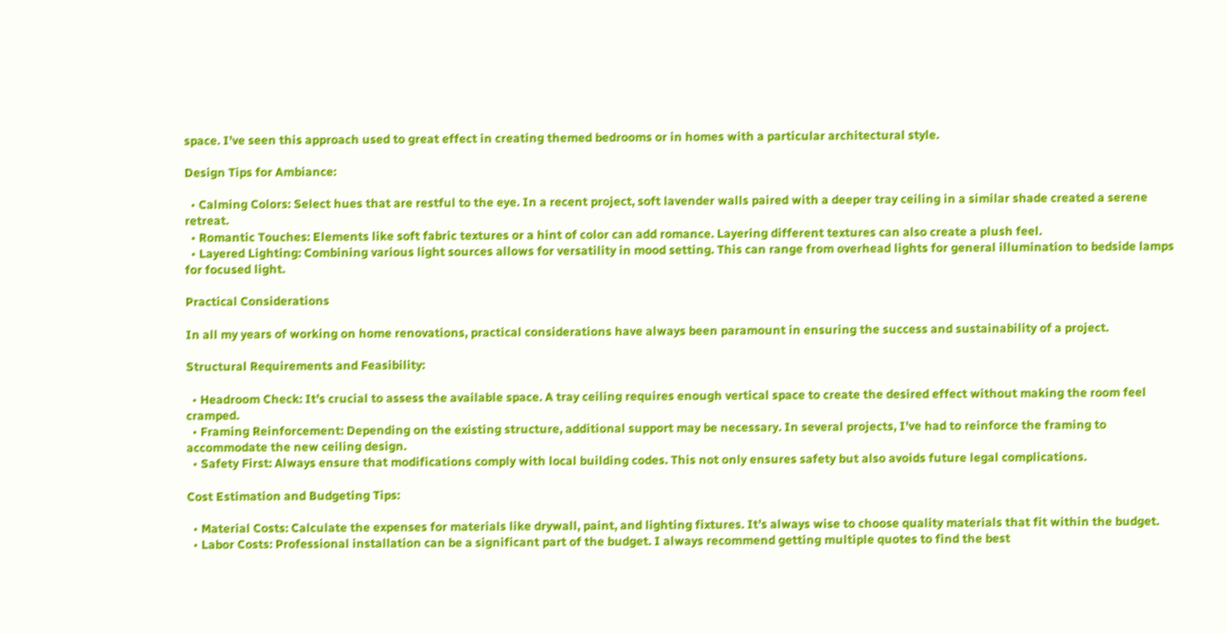space. I’ve seen this approach used to great effect in creating themed bedrooms or in homes with a particular architectural style.

Design Tips for Ambiance:

  • Calming Colors: Select hues that are restful to the eye. In a recent project, soft lavender walls paired with a deeper tray ceiling in a similar shade created a serene retreat.
  • Romantic Touches: Elements like soft fabric textures or a hint of color can add romance. Layering different textures can also create a plush feel.
  • Layered Lighting: Combining various light sources allows for versatility in mood setting. This can range from overhead lights for general illumination to bedside lamps for focused light.

Practical Considerations

In all my years of working on home renovations, practical considerations have always been paramount in ensuring the success and sustainability of a project.

Structural Requirements and Feasibility:

  • Headroom Check: It’s crucial to assess the available space. A tray ceiling requires enough vertical space to create the desired effect without making the room feel cramped.
  • Framing Reinforcement: Depending on the existing structure, additional support may be necessary. In several projects, I’ve had to reinforce the framing to accommodate the new ceiling design.
  • Safety First: Always ensure that modifications comply with local building codes. This not only ensures safety but also avoids future legal complications.

Cost Estimation and Budgeting Tips:

  • Material Costs: Calculate the expenses for materials like drywall, paint, and lighting fixtures. It’s always wise to choose quality materials that fit within the budget.
  • Labor Costs: Professional installation can be a significant part of the budget. I always recommend getting multiple quotes to find the best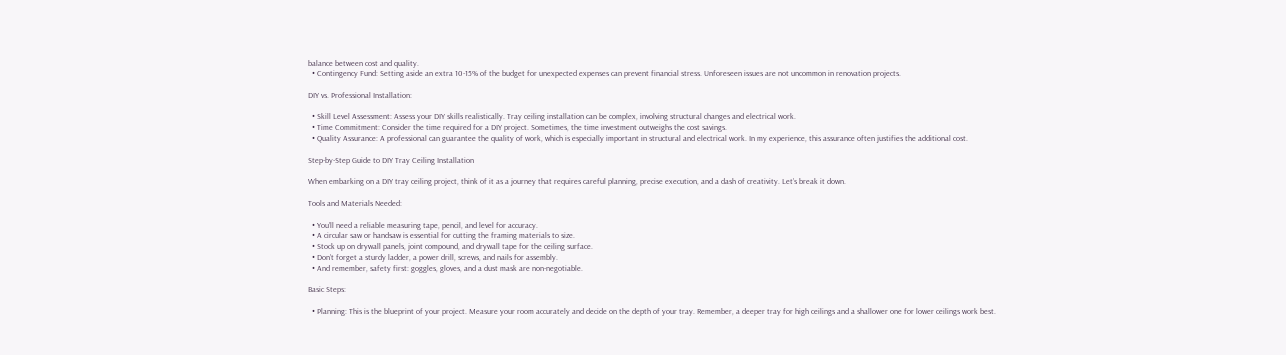balance between cost and quality.
  • Contingency Fund: Setting aside an extra 10-15% of the budget for unexpected expenses can prevent financial stress. Unforeseen issues are not uncommon in renovation projects.

DIY vs. Professional Installation:

  • Skill Level Assessment: Assess your DIY skills realistically. Tray ceiling installation can be complex, involving structural changes and electrical work.
  • Time Commitment: Consider the time required for a DIY project. Sometimes, the time investment outweighs the cost savings.
  • Quality Assurance: A professional can guarantee the quality of work, which is especially important in structural and electrical work. In my experience, this assurance often justifies the additional cost.

Step-by-Step Guide to DIY Tray Ceiling Installation

When embarking on a DIY tray ceiling project, think of it as a journey that requires careful planning, precise execution, and a dash of creativity. Let’s break it down.

Tools and Materials Needed:

  • You’ll need a reliable measuring tape, pencil, and level for accuracy.
  • A circular saw or handsaw is essential for cutting the framing materials to size.
  • Stock up on drywall panels, joint compound, and drywall tape for the ceiling surface.
  • Don’t forget a sturdy ladder, a power drill, screws, and nails for assembly.
  • And remember, safety first: goggles, gloves, and a dust mask are non-negotiable.

Basic Steps:

  • Planning: This is the blueprint of your project. Measure your room accurately and decide on the depth of your tray. Remember, a deeper tray for high ceilings and a shallower one for lower ceilings work best.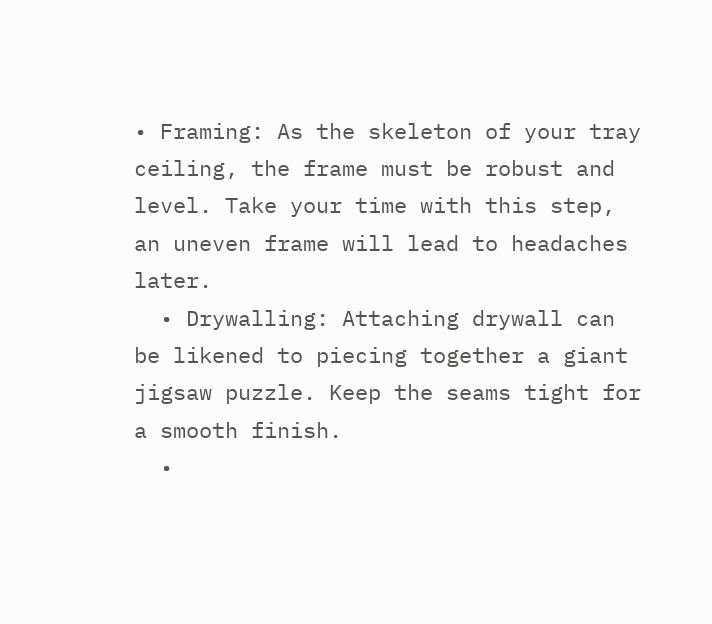• Framing: As the skeleton of your tray ceiling, the frame must be robust and level. Take your time with this step, an uneven frame will lead to headaches later.
  • Drywalling: Attaching drywall can be likened to piecing together a giant jigsaw puzzle. Keep the seams tight for a smooth finish.
  •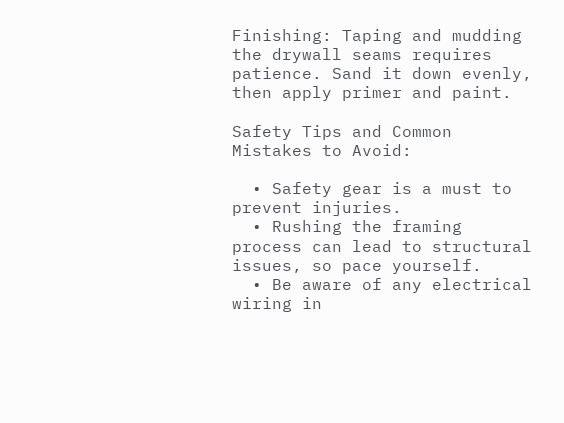Finishing: Taping and mudding the drywall seams requires patience. Sand it down evenly, then apply primer and paint.

Safety Tips and Common Mistakes to Avoid:

  • Safety gear is a must to prevent injuries.
  • Rushing the framing process can lead to structural issues, so pace yourself.
  • Be aware of any electrical wiring in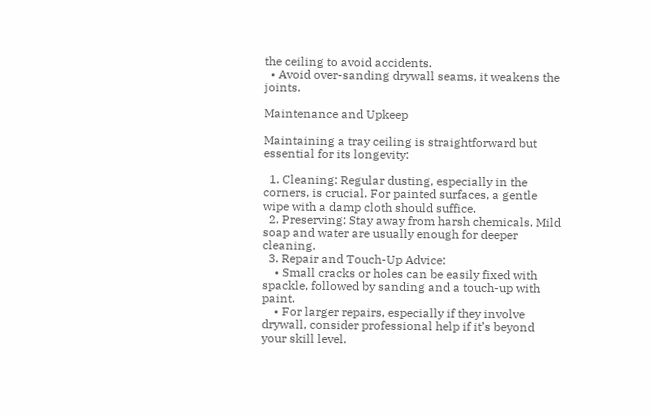the ceiling to avoid accidents.
  • Avoid over-sanding drywall seams, it weakens the joints.

Maintenance and Upkeep

Maintaining a tray ceiling is straightforward but essential for its longevity:

  1. Cleaning: Regular dusting, especially in the corners, is crucial. For painted surfaces, a gentle wipe with a damp cloth should suffice.
  2. Preserving: Stay away from harsh chemicals. Mild soap and water are usually enough for deeper cleaning.
  3. Repair and Touch-Up Advice:
    • Small cracks or holes can be easily fixed with spackle, followed by sanding and a touch-up with paint.
    • For larger repairs, especially if they involve drywall, consider professional help if it’s beyond your skill level.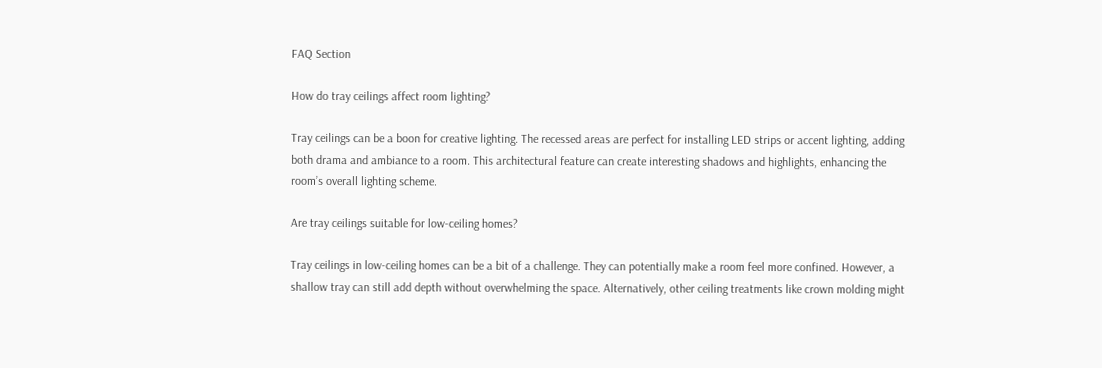FAQ Section

How do tray ceilings affect room lighting?

Tray ceilings can be a boon for creative lighting. The recessed areas are perfect for installing LED strips or accent lighting, adding both drama and ambiance to a room. This architectural feature can create interesting shadows and highlights, enhancing the room’s overall lighting scheme.

Are tray ceilings suitable for low-ceiling homes?

Tray ceilings in low-ceiling homes can be a bit of a challenge. They can potentially make a room feel more confined. However, a shallow tray can still add depth without overwhelming the space. Alternatively, other ceiling treatments like crown molding might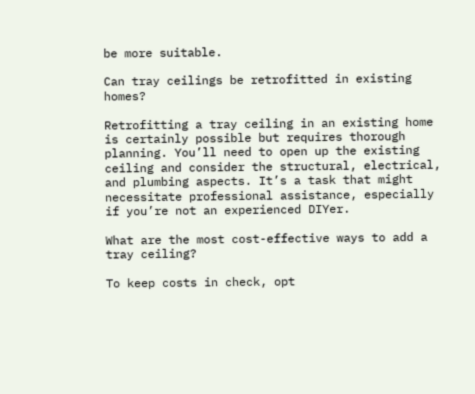be more suitable.

Can tray ceilings be retrofitted in existing homes?

Retrofitting a tray ceiling in an existing home is certainly possible but requires thorough planning. You’ll need to open up the existing ceiling and consider the structural, electrical, and plumbing aspects. It’s a task that might necessitate professional assistance, especially if you’re not an experienced DIYer.

What are the most cost-effective ways to add a tray ceiling?

To keep costs in check, opt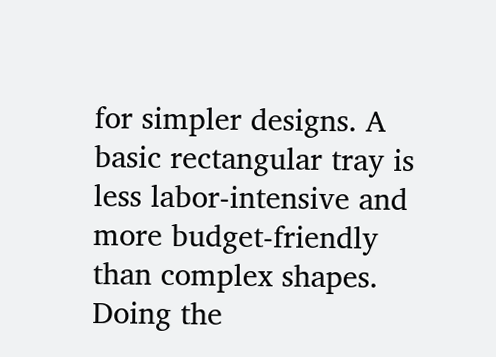for simpler designs. A basic rectangular tray is less labor-intensive and more budget-friendly than complex shapes. Doing the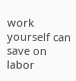work yourself can save on labor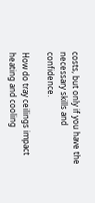costs, but only if you have the necessary skills and confidence.

How do tray ceilings impact heating and cooling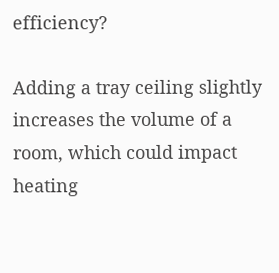efficiency?

Adding a tray ceiling slightly increases the volume of a room, which could impact heating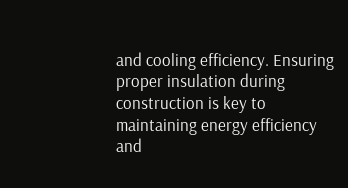and cooling efficiency. Ensuring proper insulation during construction is key to maintaining energy efficiency and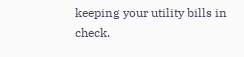keeping your utility bills in check.